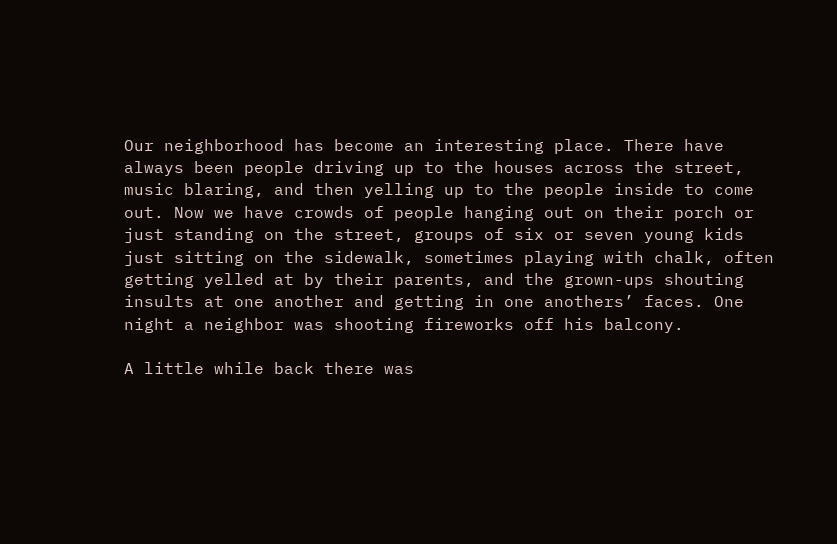Our neighborhood has become an interesting place. There have always been people driving up to the houses across the street, music blaring, and then yelling up to the people inside to come out. Now we have crowds of people hanging out on their porch or just standing on the street, groups of six or seven young kids just sitting on the sidewalk, sometimes playing with chalk, often getting yelled at by their parents, and the grown-ups shouting insults at one another and getting in one anothers’ faces. One night a neighbor was shooting fireworks off his balcony.

A little while back there was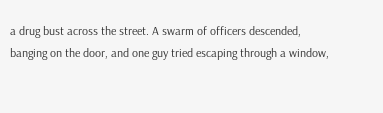a drug bust across the street. A swarm of officers descended, banging on the door, and one guy tried escaping through a window,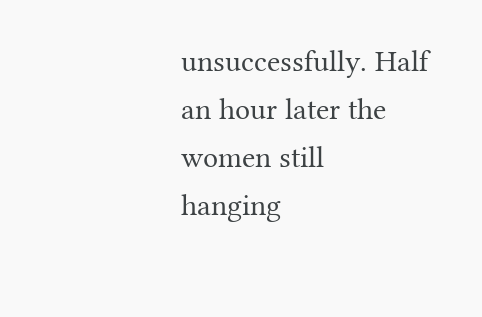unsuccessfully. Half an hour later the women still hanging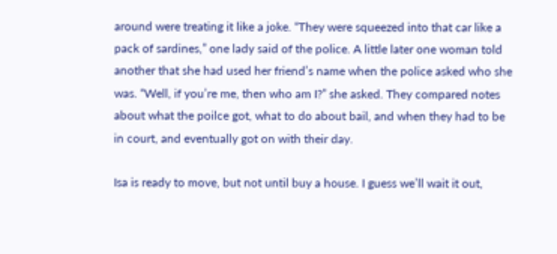around were treating it like a joke. “They were squeezed into that car like a pack of sardines,” one lady said of the police. A little later one woman told another that she had used her friend’s name when the police asked who she was. “Well, if you’re me, then who am I?” she asked. They compared notes about what the poilce got, what to do about bail, and when they had to be in court, and eventually got on with their day.

Isa is ready to move, but not until buy a house. I guess we’ll wait it out,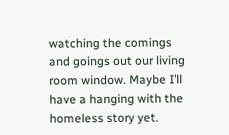watching the comings and goings out our living room window. Maybe I’ll have a hanging with the homeless story yet.